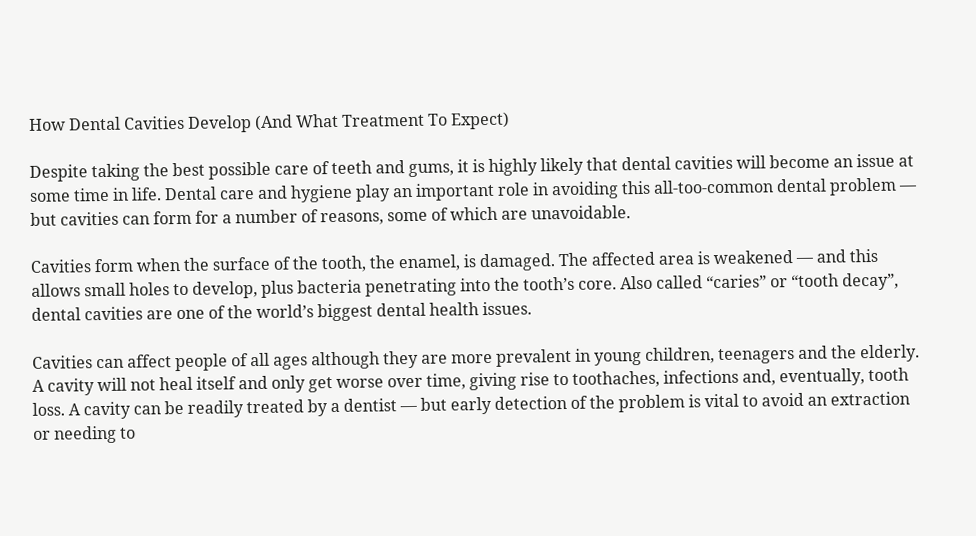How Dental Cavities Develop (And What Treatment To Expect)

Despite taking the best possible care of teeth and gums, it is highly likely that dental cavities will become an issue at some time in life. Dental care and hygiene play an important role in avoiding this all-too-common dental problem — but cavities can form for a number of reasons, some of which are unavoidable.

Cavities form when the surface of the tooth, the enamel, is damaged. The affected area is weakened — and this allows small holes to develop, plus bacteria penetrating into the tooth’s core. Also called “caries” or “tooth decay”, dental cavities are one of the world’s biggest dental health issues.

Cavities can affect people of all ages although they are more prevalent in young children, teenagers and the elderly.
A cavity will not heal itself and only get worse over time, giving rise to toothaches, infections and, eventually, tooth loss. A cavity can be readily treated by a dentist — but early detection of the problem is vital to avoid an extraction or needing to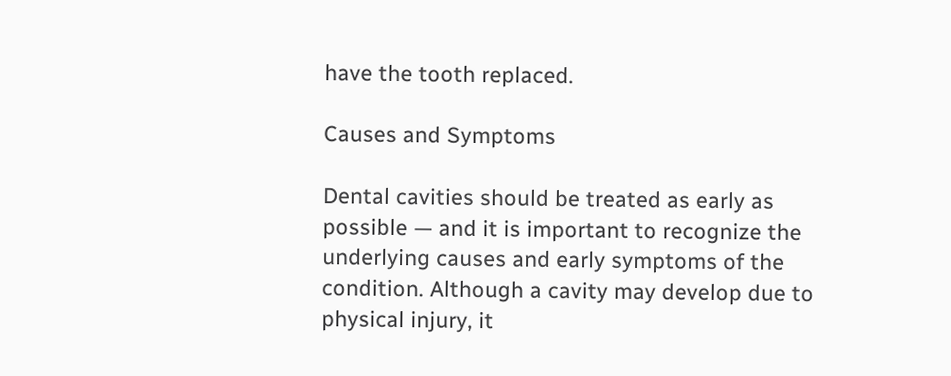have the tooth replaced.

Causes and Symptoms

Dental cavities should be treated as early as possible — and it is important to recognize the underlying causes and early symptoms of the condition. Although a cavity may develop due to physical injury, it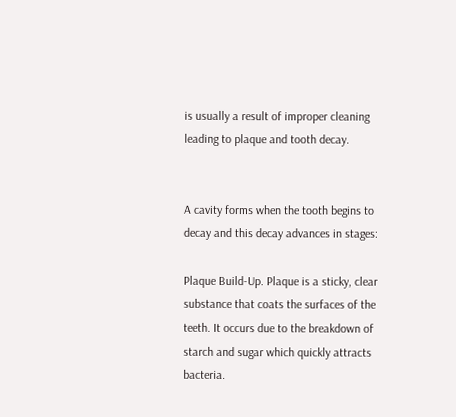is usually a result of improper cleaning leading to plaque and tooth decay.


A cavity forms when the tooth begins to decay and this decay advances in stages:

Plaque Build-Up. Plaque is a sticky, clear substance that coats the surfaces of the teeth. It occurs due to the breakdown of starch and sugar which quickly attracts bacteria.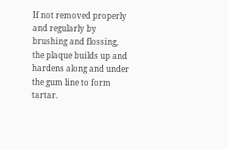If not removed properly and regularly by brushing and flossing, the plaque builds up and hardens along and under the gum line to form tartar.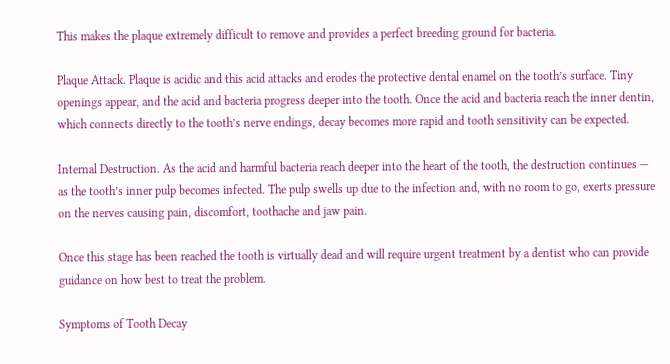This makes the plaque extremely difficult to remove and provides a perfect breeding ground for bacteria.

Plaque Attack. Plaque is acidic and this acid attacks and erodes the protective dental enamel on the tooth’s surface. Tiny openings appear, and the acid and bacteria progress deeper into the tooth. Once the acid and bacteria reach the inner dentin, which connects directly to the tooth’s nerve endings, decay becomes more rapid and tooth sensitivity can be expected.

Internal Destruction. As the acid and harmful bacteria reach deeper into the heart of the tooth, the destruction continues — as the tooth’s inner pulp becomes infected. The pulp swells up due to the infection and, with no room to go, exerts pressure on the nerves causing pain, discomfort, toothache and jaw pain.

Once this stage has been reached the tooth is virtually dead and will require urgent treatment by a dentist who can provide guidance on how best to treat the problem.

Symptoms of Tooth Decay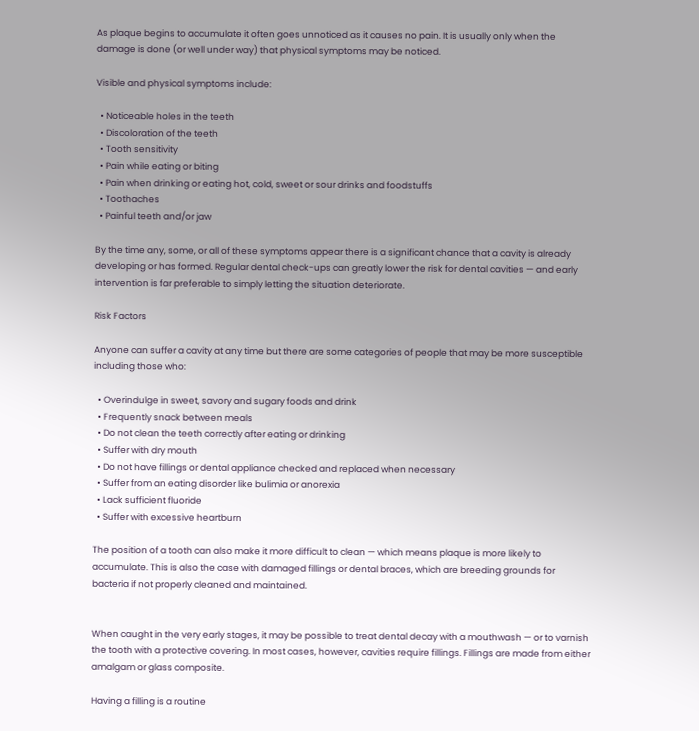As plaque begins to accumulate it often goes unnoticed as it causes no pain. It is usually only when the damage is done (or well under way) that physical symptoms may be noticed.

Visible and physical symptoms include:

  • Noticeable holes in the teeth
  • Discoloration of the teeth
  • Tooth sensitivity
  • Pain while eating or biting
  • Pain when drinking or eating hot, cold, sweet or sour drinks and foodstuffs
  • Toothaches
  • Painful teeth and/or jaw

By the time any, some, or all of these symptoms appear there is a significant chance that a cavity is already developing or has formed. Regular dental check-ups can greatly lower the risk for dental cavities — and early intervention is far preferable to simply letting the situation deteriorate.

Risk Factors

Anyone can suffer a cavity at any time but there are some categories of people that may be more susceptible including those who:

  • Overindulge in sweet, savory and sugary foods and drink
  • Frequently snack between meals
  • Do not clean the teeth correctly after eating or drinking
  • Suffer with dry mouth
  • Do not have fillings or dental appliance checked and replaced when necessary
  • Suffer from an eating disorder like bulimia or anorexia
  • Lack sufficient fluoride
  • Suffer with excessive heartburn

The position of a tooth can also make it more difficult to clean — which means plaque is more likely to accumulate. This is also the case with damaged fillings or dental braces, which are breeding grounds for bacteria if not properly cleaned and maintained.


When caught in the very early stages, it may be possible to treat dental decay with a mouthwash — or to varnish the tooth with a protective covering. In most cases, however, cavities require fillings. Fillings are made from either amalgam or glass composite.

Having a filling is a routine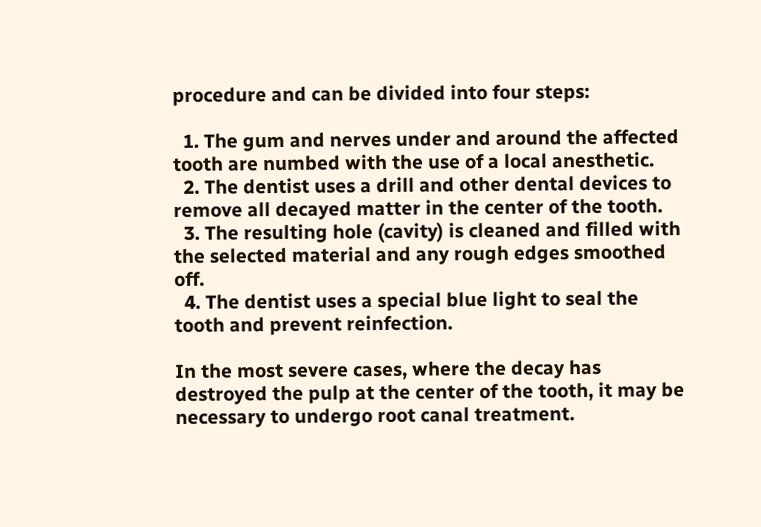procedure and can be divided into four steps:

  1. The gum and nerves under and around the affected tooth are numbed with the use of a local anesthetic.
  2. The dentist uses a drill and other dental devices to remove all decayed matter in the center of the tooth.
  3. The resulting hole (cavity) is cleaned and filled with the selected material and any rough edges smoothed off.
  4. The dentist uses a special blue light to seal the tooth and prevent reinfection.

In the most severe cases, where the decay has destroyed the pulp at the center of the tooth, it may be necessary to undergo root canal treatment.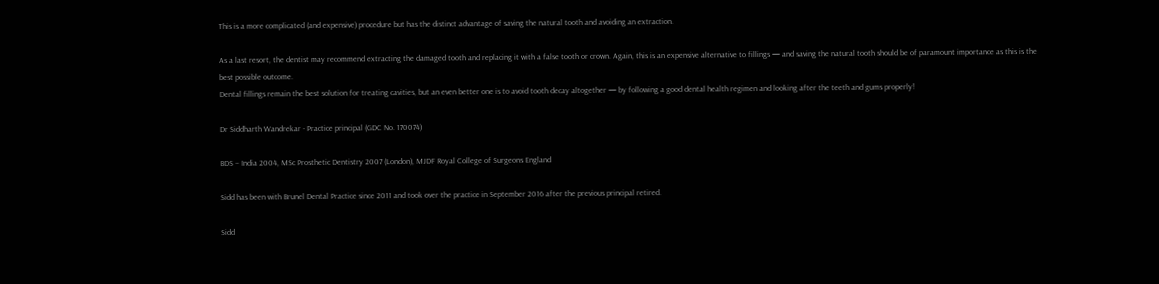This is a more complicated (and expensive) procedure but has the distinct advantage of saving the natural tooth and avoiding an extraction.

As a last resort, the dentist may recommend extracting the damaged tooth and replacing it with a false tooth or crown. Again, this is an expensive alternative to fillings — and saving the natural tooth should be of paramount importance as this is the best possible outcome.
Dental fillings remain the best solution for treating cavities, but an even better one is to avoid tooth decay altogether — by following a good dental health regimen and looking after the teeth and gums properly!

Dr Siddharth Wandrekar - Practice principal (GDC No. 170074)

BDS – India 2004, MSc Prosthetic Dentistry 2007 (London), MJDF Royal College of Surgeons England

Sidd has been with Brunel Dental Practice since 2011 and took over the practice in September 2016 after the previous principal retired.

Sidd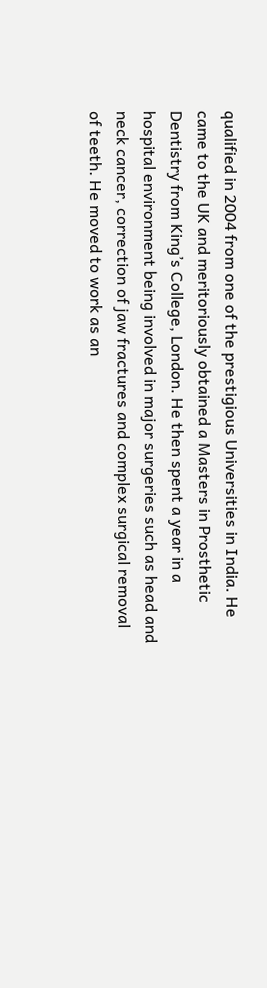qualified in 2004 from one of the prestigious Universities in India. He came to the UK and meritoriously obtained a Masters in Prosthetic Dentistry from King’s College, London. He then spent a year in a hospital environment being involved in major surgeries such as head and neck cancer, correction of jaw fractures and complex surgical removal of teeth. He moved to work as an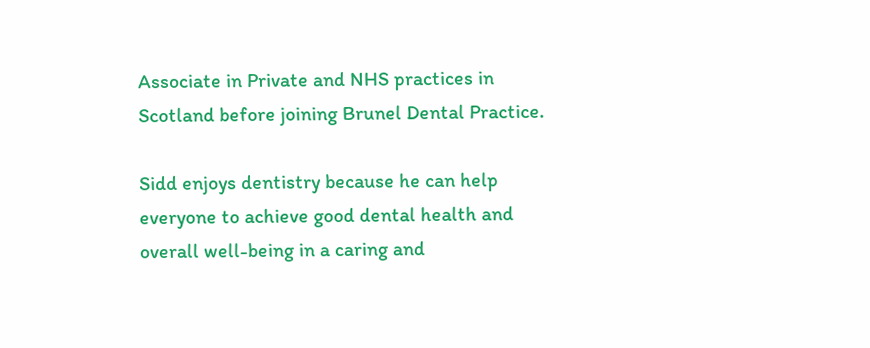Associate in Private and NHS practices in Scotland before joining Brunel Dental Practice.

Sidd enjoys dentistry because he can help everyone to achieve good dental health and overall well-being in a caring and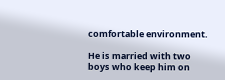comfortable environment.

He is married with two boys who keep him on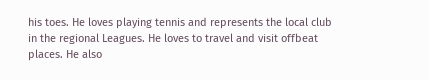his toes. He loves playing tennis and represents the local club in the regional Leagues. He loves to travel and visit offbeat places. He also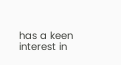has a keen interest in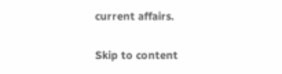current affairs.

Skip to content